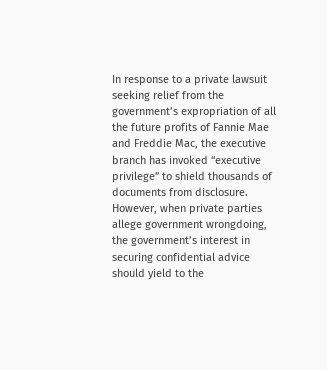In response to a private lawsuit seeking relief from the government’s expropriation of all the future profits of Fannie Mae and Freddie Mac, the executive branch has invoked “executive privilege” to shield thousands of documents from disclosure. However, when private parties allege government wrongdoing, the government’s interest in securing confidential advice should yield to the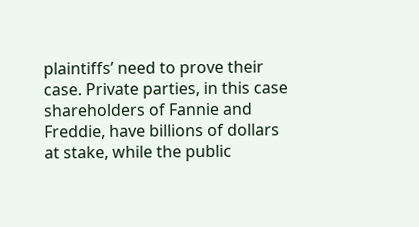plaintiffs’ need to prove their case. Private parties, in this case shareholders of Fannie and Freddie, have billions of dollars at stake, while the public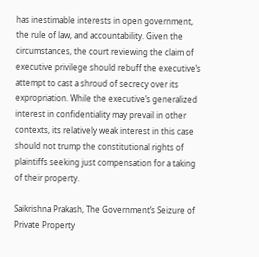has inestimable interests in open government, the rule of law, and accountability. Given the circumstances, the court reviewing the claim of executive privilege should rebuff the executive’s attempt to cast a shroud of secrecy over its expropriation. While the executive’s generalized interest in confidentiality may prevail in other contexts, its relatively weak interest in this case should not trump the constitutional rights of plaintiffs seeking just compensation for a taking of their property.

Saikrishna Prakash, The Government’s Seizure of Private Property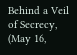Behind a Veil of Secrecy, (May 16,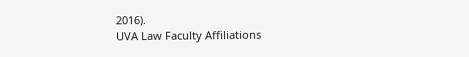2016).
UVA Law Faculty Affiliations